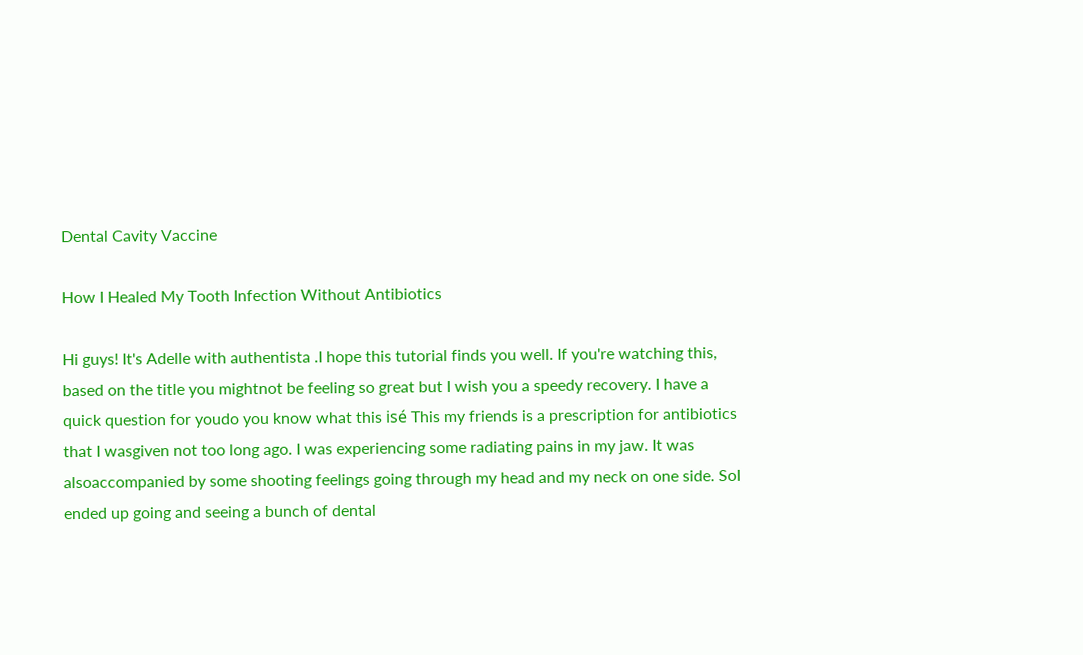Dental Cavity Vaccine

How I Healed My Tooth Infection Without Antibiotics

Hi guys! It's Adelle with authentista .I hope this tutorial finds you well. If you're watching this, based on the title you mightnot be feeling so great but I wish you a speedy recovery. I have a quick question for youdo you know what this isé This my friends is a prescription for antibiotics that I wasgiven not too long ago. I was experiencing some radiating pains in my jaw. It was alsoaccompanied by some shooting feelings going through my head and my neck on one side. SoI ended up going and seeing a bunch of dental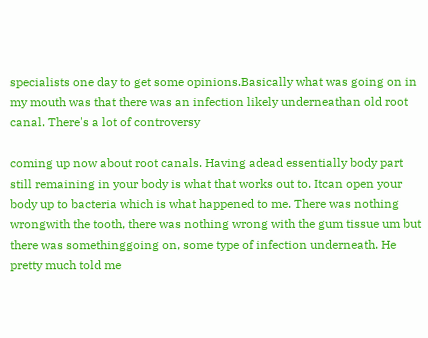specialists one day to get some opinions.Basically what was going on in my mouth was that there was an infection likely underneathan old root canal. There's a lot of controversy

coming up now about root canals. Having adead essentially body part still remaining in your body is what that works out to. Itcan open your body up to bacteria which is what happened to me. There was nothing wrongwith the tooth, there was nothing wrong with the gum tissue um but there was somethinggoing on, some type of infection underneath. He pretty much told me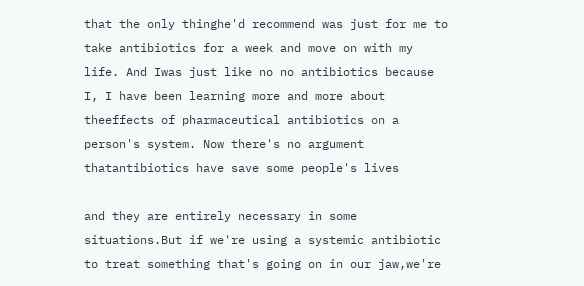that the only thinghe'd recommend was just for me to take antibiotics for a week and move on with my life. And Iwas just like no no antibiotics because I, I have been learning more and more about theeffects of pharmaceutical antibiotics on a person's system. Now there's no argument thatantibiotics have save some people's lives

and they are entirely necessary in some situations.But if we're using a systemic antibiotic to treat something that's going on in our jaw,we're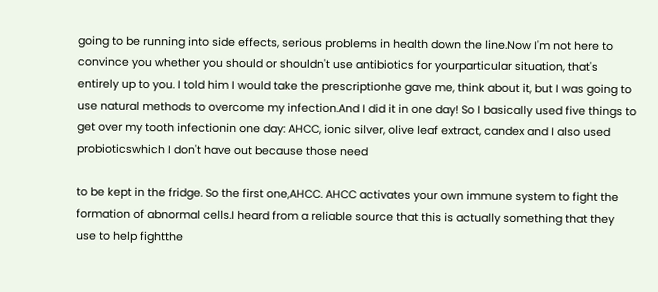going to be running into side effects, serious problems in health down the line.Now I'm not here to convince you whether you should or shouldn't use antibiotics for yourparticular situation, that's entirely up to you. I told him I would take the prescriptionhe gave me, think about it, but I was going to use natural methods to overcome my infection.And I did it in one day! So I basically used five things to get over my tooth infectionin one day: AHCC, ionic silver, olive leaf extract, candex and I also used probioticswhich I don't have out because those need

to be kept in the fridge. So the first one,AHCC. AHCC activates your own immune system to fight the formation of abnormal cells.I heard from a reliable source that this is actually something that they use to help fightthe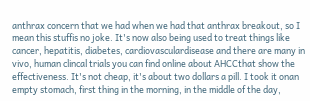anthrax concern that we had when we had that anthrax breakout, so I mean this stuffis no joke. It's now also being used to treat things like cancer, hepatitis, diabetes, cardiovasculardisease and there are many in vivo, human clincal trials you can find online about AHCCthat show the effectiveness. It's not cheap, it's about two dollars a pill. I took it onan empty stomach, first thing in the morning, in the middle of the day,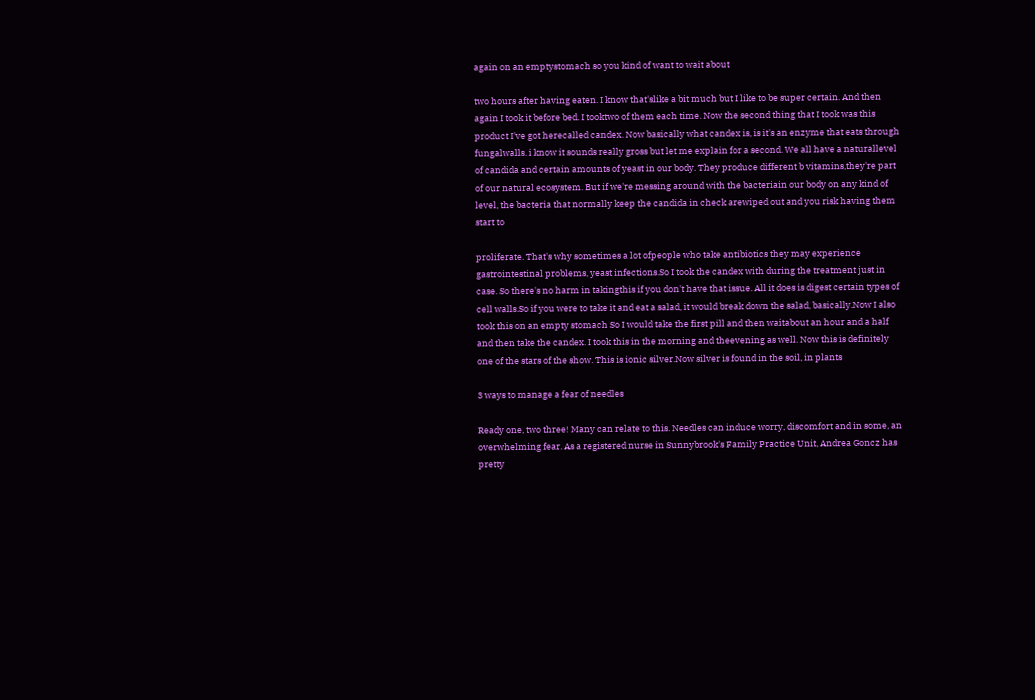again on an emptystomach so you kind of want to wait about

two hours after having eaten. I know that'slike a bit much but I like to be super certain. And then again I took it before bed. I tooktwo of them each time. Now the second thing that I took was this product I've got herecalled candex. Now basically what candex is, is it's an enzyme that eats through fungalwalls. i know it sounds really gross but let me explain for a second. We all have a naturallevel of candida and certain amounts of yeast in our body. They produce different b vitamins,they're part of our natural ecosystem. But if we're messing around with the bacteriain our body on any kind of level, the bacteria that normally keep the candida in check arewiped out and you risk having them start to

proliferate. That's why sometimes a lot ofpeople who take antibiotics they may experience gastrointestinal problems, yeast infections.So I took the candex with during the treatment just in case. So there's no harm in takingthis if you don't have that issue. All it does is digest certain types of cell walls.So if you were to take it and eat a salad, it would break down the salad, basically.Now I also took this on an empty stomach So I would take the first pill and then waitabout an hour and a half and then take the candex. I took this in the morning and theevening as well. Now this is definitely one of the stars of the show. This is ionic silver.Now silver is found in the soil, in plants

3 ways to manage a fear of needles

Ready one, two three! Many can relate to this. Needles can induce worry, discomfort and in some, an overwhelming fear. As a registered nurse in Sunnybrook's Family Practice Unit, Andrea Goncz has pretty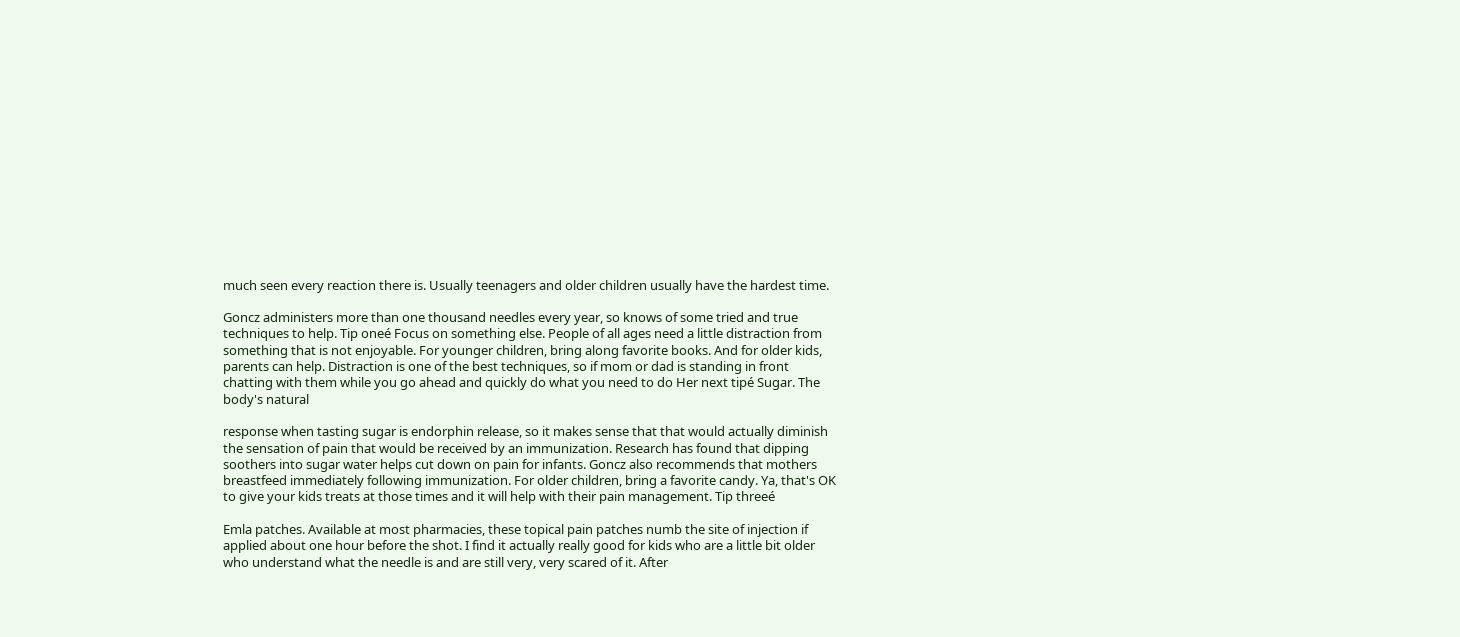much seen every reaction there is. Usually teenagers and older children usually have the hardest time.

Goncz administers more than one thousand needles every year, so knows of some tried and true techniques to help. Tip oneé Focus on something else. People of all ages need a little distraction from something that is not enjoyable. For younger children, bring along favorite books. And for older kids, parents can help. Distraction is one of the best techniques, so if mom or dad is standing in front chatting with them while you go ahead and quickly do what you need to do Her next tipé Sugar. The body's natural

response when tasting sugar is endorphin release, so it makes sense that that would actually diminish the sensation of pain that would be received by an immunization. Research has found that dipping soothers into sugar water helps cut down on pain for infants. Goncz also recommends that mothers breastfeed immediately following immunization. For older children, bring a favorite candy. Ya, that's OK to give your kids treats at those times and it will help with their pain management. Tip threeé

Emla patches. Available at most pharmacies, these topical pain patches numb the site of injection if applied about one hour before the shot. I find it actually really good for kids who are a little bit older who understand what the needle is and are still very, very scared of it. After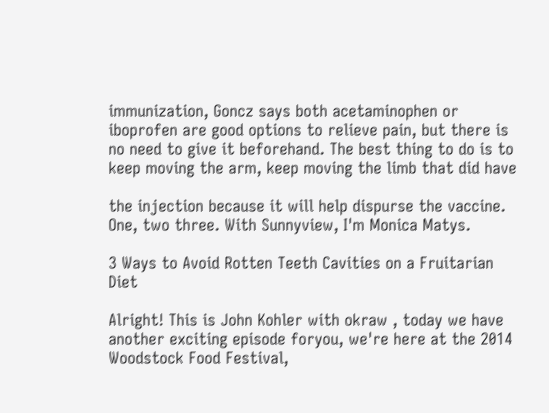immunization, Goncz says both acetaminophen or iboprofen are good options to relieve pain, but there is no need to give it beforehand. The best thing to do is to keep moving the arm, keep moving the limb that did have

the injection because it will help dispurse the vaccine. One, two three. With Sunnyview, I'm Monica Matys.

3 Ways to Avoid Rotten Teeth Cavities on a Fruitarian Diet

Alright! This is John Kohler with okraw , today we have another exciting episode foryou, we're here at the 2014 Woodstock Food Festival,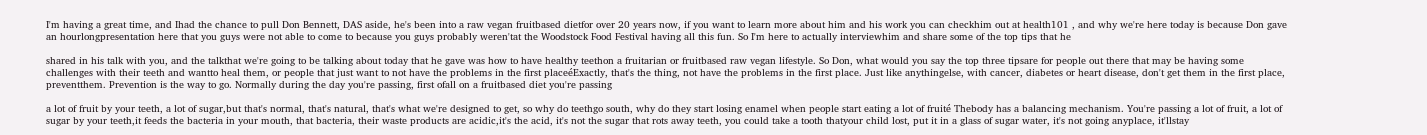I'm having a great time, and Ihad the chance to pull Don Bennett, DAS aside, he's been into a raw vegan fruitbased dietfor over 20 years now, if you want to learn more about him and his work you can checkhim out at health101 , and why we're here today is because Don gave an hourlongpresentation here that you guys were not able to come to because you guys probably weren'tat the Woodstock Food Festival having all this fun. So I'm here to actually interviewhim and share some of the top tips that he

shared in his talk with you, and the talkthat we're going to be talking about today that he gave was how to have healthy teethon a fruitarian or fruitbased raw vegan lifestyle. So Don, what would you say the top three tipsare for people out there that may be having some challenges with their teeth and wantto heal them, or people that just want to not have the problems in the first placeéExactly, that's the thing, not have the problems in the first place. Just like anythingelse, with cancer, diabetes or heart disease, don't get them in the first place, preventthem. Prevention is the way to go. Normally during the day you're passing, first ofall on a fruitbased diet you're passing

a lot of fruit by your teeth, a lot of sugar,but that's normal, that's natural, that's what we're designed to get, so why do teethgo south, why do they start losing enamel when people start eating a lot of fruité Thebody has a balancing mechanism. You're passing a lot of fruit, a lot of sugar by your teeth,it feeds the bacteria in your mouth, that bacteria, their waste products are acidic,it's the acid, it's not the sugar that rots away teeth, you could take a tooth thatyour child lost, put it in a glass of sugar water, it's not going anyplace, it'llstay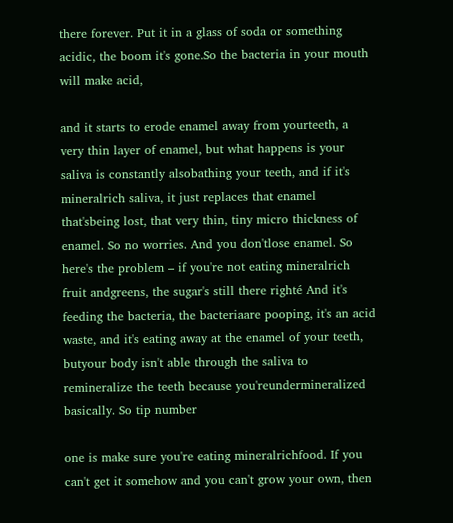there forever. Put it in a glass of soda or something acidic, the boom it's gone.So the bacteria in your mouth will make acid,

and it starts to erode enamel away from yourteeth, a very thin layer of enamel, but what happens is your saliva is constantly alsobathing your teeth, and if it's mineralrich saliva, it just replaces that enamel that'sbeing lost, that very thin, tiny micro thickness of enamel. So no worries. And you don'tlose enamel. So here's the problem – if you're not eating mineralrich fruit andgreens, the sugar's still there righté And it's feeding the bacteria, the bacteriaare pooping, it's an acid waste, and it's eating away at the enamel of your teeth, butyour body isn't able through the saliva to remineralize the teeth because you'reundermineralized basically. So tip number

one is make sure you're eating mineralrichfood. If you can't get it somehow and you can't grow your own, then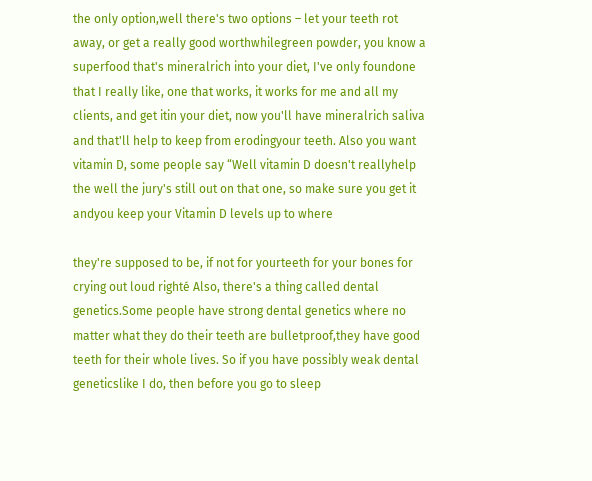the only option,well there's two options – let your teeth rot away, or get a really good worthwhilegreen powder, you know a superfood that's mineralrich into your diet, I've only foundone that I really like, one that works, it works for me and all my clients, and get itin your diet, now you'll have mineralrich saliva and that'll help to keep from erodingyour teeth. Also you want vitamin D, some people say “Well vitamin D doesn't reallyhelp the well the jury's still out on that one, so make sure you get it andyou keep your Vitamin D levels up to where

they're supposed to be, if not for yourteeth for your bones for crying out loud righté Also, there's a thing called dental genetics.Some people have strong dental genetics where no matter what they do their teeth are bulletproof,they have good teeth for their whole lives. So if you have possibly weak dental geneticslike I do, then before you go to sleep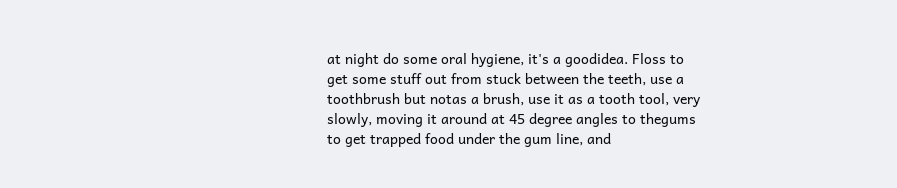at night do some oral hygiene, it's a goodidea. Floss to get some stuff out from stuck between the teeth, use a toothbrush but notas a brush, use it as a tooth tool, very slowly, moving it around at 45 degree angles to thegums to get trapped food under the gum line, and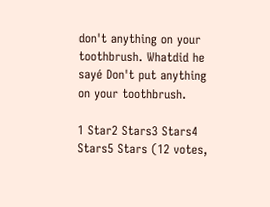don't anything on your toothbrush. Whatdid he sayé Don't put anything on your toothbrush.

1 Star2 Stars3 Stars4 Stars5 Stars (12 votes,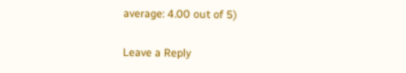average: 4.00 out of 5)

Leave a Reply